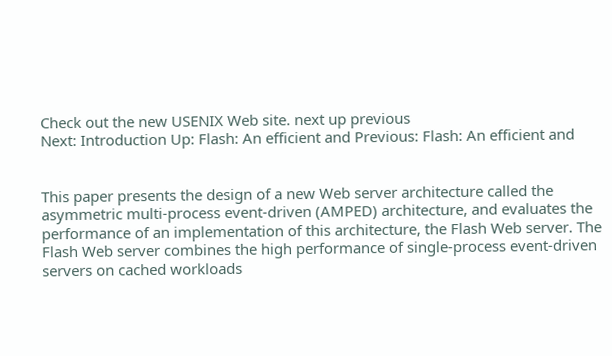Check out the new USENIX Web site. next up previous
Next: Introduction Up: Flash: An efficient and Previous: Flash: An efficient and


This paper presents the design of a new Web server architecture called the asymmetric multi-process event-driven (AMPED) architecture, and evaluates the performance of an implementation of this architecture, the Flash Web server. The Flash Web server combines the high performance of single-process event-driven servers on cached workloads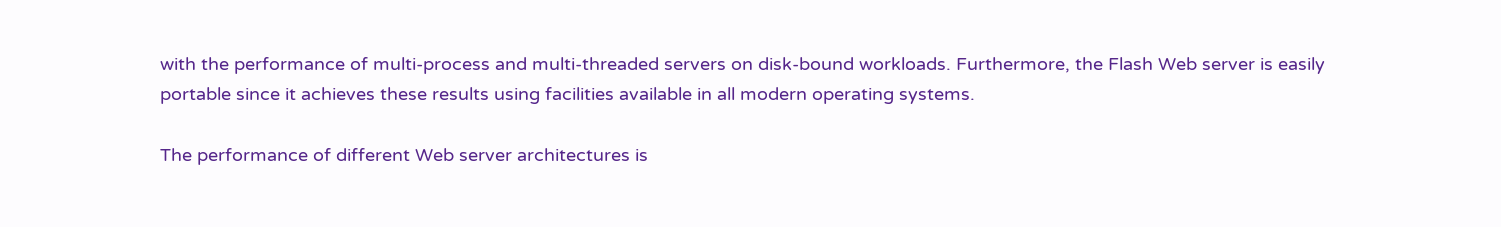with the performance of multi-process and multi-threaded servers on disk-bound workloads. Furthermore, the Flash Web server is easily portable since it achieves these results using facilities available in all modern operating systems.

The performance of different Web server architectures is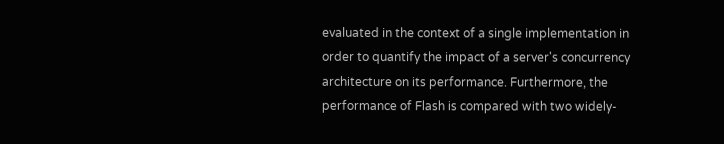evaluated in the context of a single implementation in order to quantify the impact of a server's concurrency architecture on its performance. Furthermore, the performance of Flash is compared with two widely-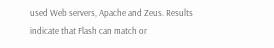used Web servers, Apache and Zeus. Results indicate that Flash can match or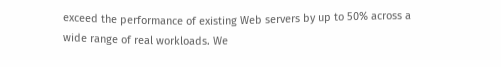exceed the performance of existing Web servers by up to 50% across a wide range of real workloads. We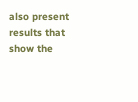also present results that show the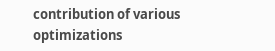contribution of various optimizations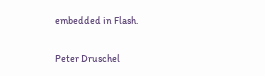embedded in Flash.

Peter Druschel